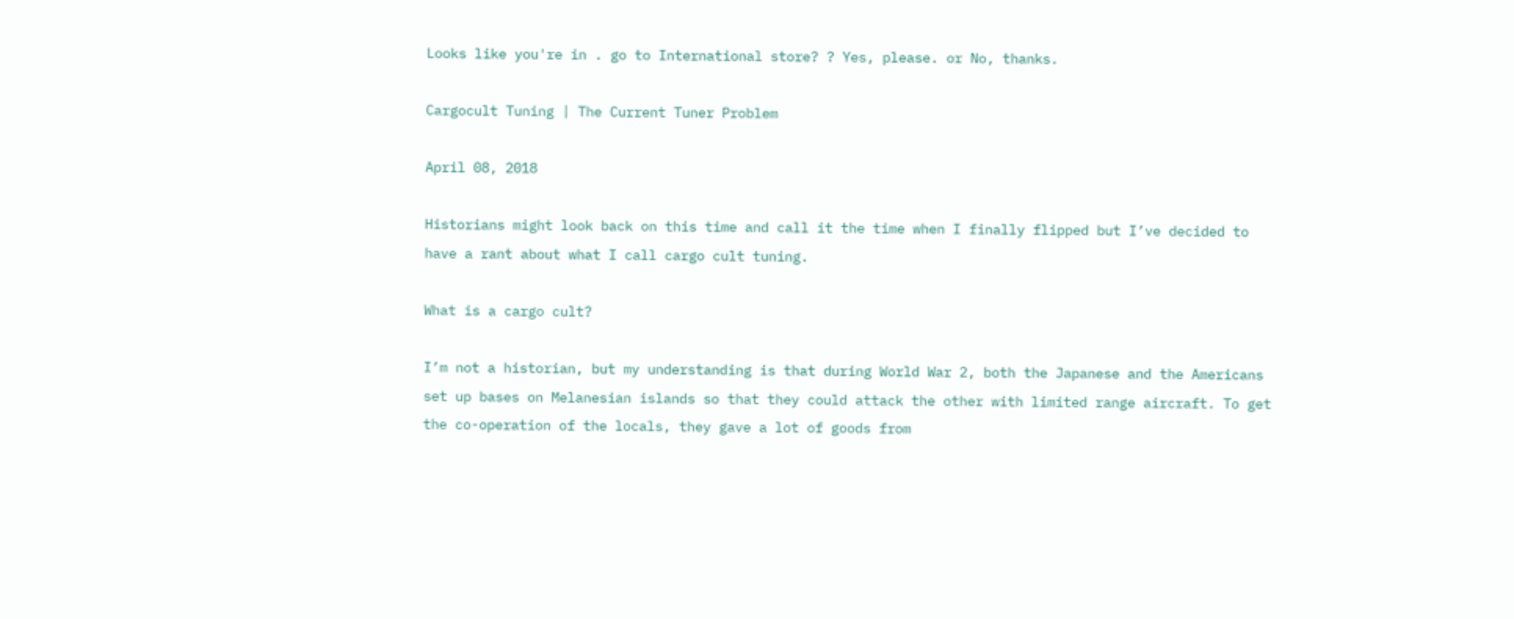Looks like you're in . go to International store? ? Yes, please. or No, thanks.

Cargocult Tuning | The Current Tuner Problem

April 08, 2018

Historians might look back on this time and call it the time when I finally flipped but I’ve decided to have a rant about what I call cargo cult tuning.

What is a cargo cult?

I’m not a historian, but my understanding is that during World War 2, both the Japanese and the Americans set up bases on Melanesian islands so that they could attack the other with limited range aircraft. To get the co-operation of the locals, they gave a lot of goods from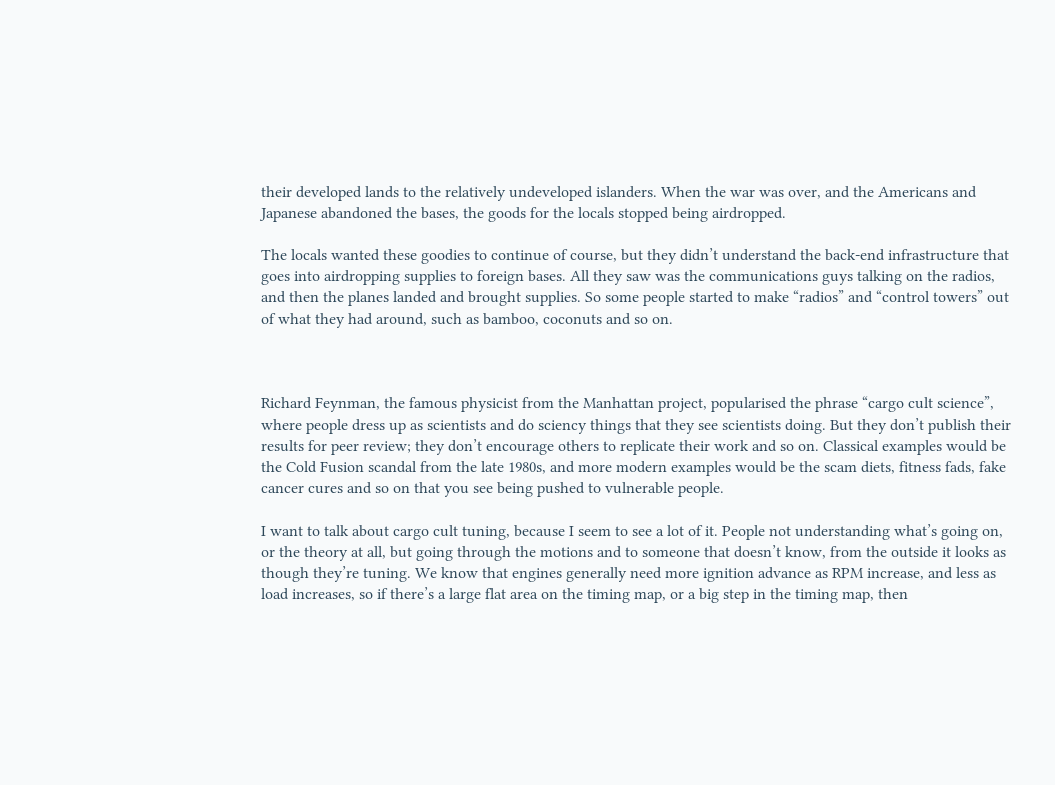their developed lands to the relatively undeveloped islanders. When the war was over, and the Americans and Japanese abandoned the bases, the goods for the locals stopped being airdropped.

The locals wanted these goodies to continue of course, but they didn’t understand the back-end infrastructure that goes into airdropping supplies to foreign bases. All they saw was the communications guys talking on the radios, and then the planes landed and brought supplies. So some people started to make “radios” and “control towers” out of what they had around, such as bamboo, coconuts and so on.



Richard Feynman, the famous physicist from the Manhattan project, popularised the phrase “cargo cult science”, where people dress up as scientists and do sciency things that they see scientists doing. But they don’t publish their results for peer review; they don’t encourage others to replicate their work and so on. Classical examples would be the Cold Fusion scandal from the late 1980s, and more modern examples would be the scam diets, fitness fads, fake cancer cures and so on that you see being pushed to vulnerable people.

I want to talk about cargo cult tuning, because I seem to see a lot of it. People not understanding what’s going on, or the theory at all, but going through the motions and to someone that doesn’t know, from the outside it looks as though they’re tuning. We know that engines generally need more ignition advance as RPM increase, and less as load increases, so if there’s a large flat area on the timing map, or a big step in the timing map, then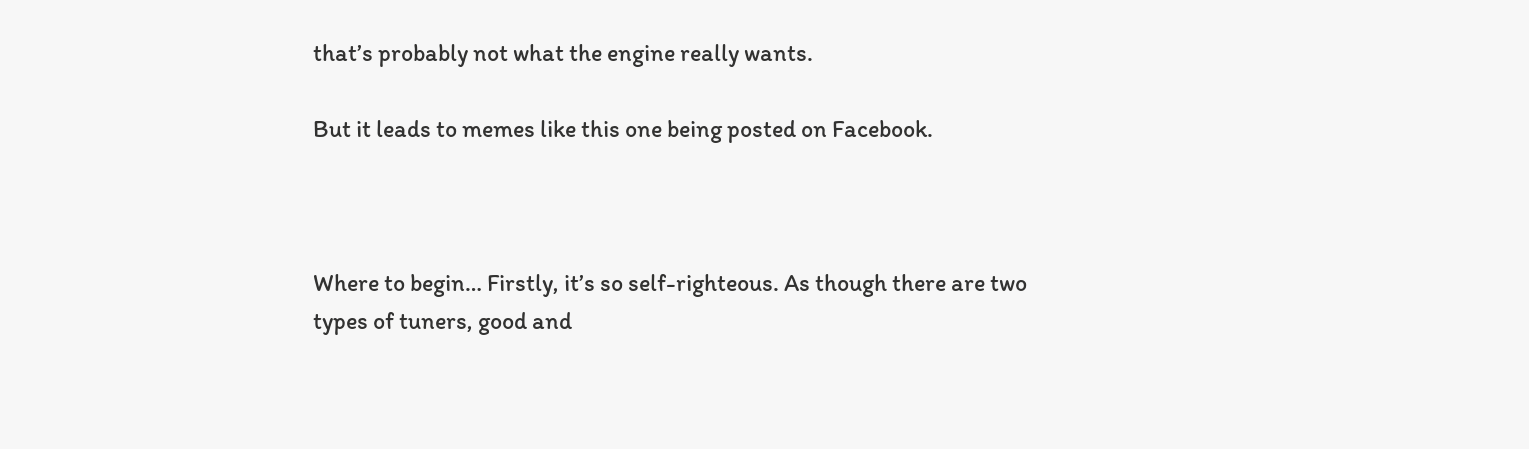that’s probably not what the engine really wants.

But it leads to memes like this one being posted on Facebook.



Where to begin… Firstly, it’s so self-righteous. As though there are two types of tuners, good and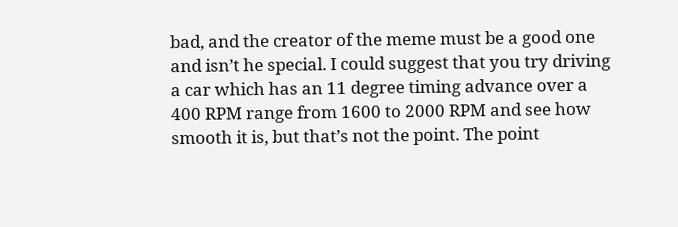bad, and the creator of the meme must be a good one and isn’t he special. I could suggest that you try driving a car which has an 11 degree timing advance over a 400 RPM range from 1600 to 2000 RPM and see how smooth it is, but that’s not the point. The point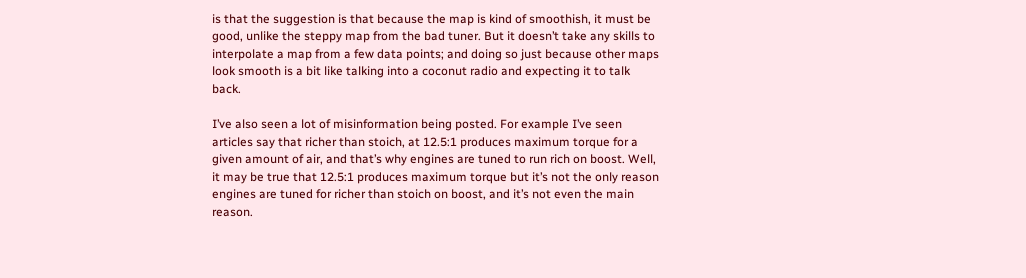is that the suggestion is that because the map is kind of smoothish, it must be good, unlike the steppy map from the bad tuner. But it doesn’t take any skills to interpolate a map from a few data points; and doing so just because other maps look smooth is a bit like talking into a coconut radio and expecting it to talk back.

I’ve also seen a lot of misinformation being posted. For example I’ve seen articles say that richer than stoich, at 12.5:1 produces maximum torque for a given amount of air, and that’s why engines are tuned to run rich on boost. Well, it may be true that 12.5:1 produces maximum torque but it’s not the only reason engines are tuned for richer than stoich on boost, and it’s not even the main reason.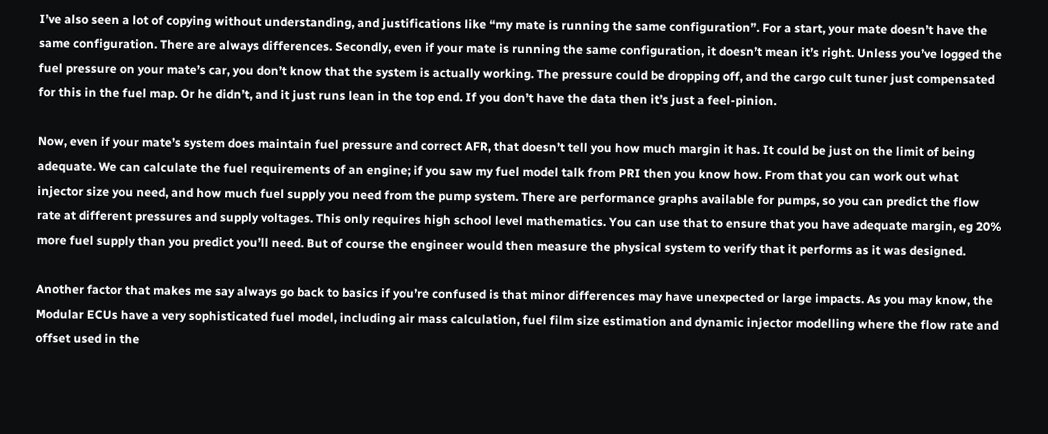I’ve also seen a lot of copying without understanding, and justifications like “my mate is running the same configuration”. For a start, your mate doesn’t have the same configuration. There are always differences. Secondly, even if your mate is running the same configuration, it doesn’t mean it’s right. Unless you’ve logged the fuel pressure on your mate’s car, you don’t know that the system is actually working. The pressure could be dropping off, and the cargo cult tuner just compensated for this in the fuel map. Or he didn’t, and it just runs lean in the top end. If you don’t have the data then it’s just a feel-pinion.

Now, even if your mate’s system does maintain fuel pressure and correct AFR, that doesn’t tell you how much margin it has. It could be just on the limit of being adequate. We can calculate the fuel requirements of an engine; if you saw my fuel model talk from PRI then you know how. From that you can work out what injector size you need, and how much fuel supply you need from the pump system. There are performance graphs available for pumps, so you can predict the flow rate at different pressures and supply voltages. This only requires high school level mathematics. You can use that to ensure that you have adequate margin, eg 20% more fuel supply than you predict you’ll need. But of course the engineer would then measure the physical system to verify that it performs as it was designed.

Another factor that makes me say always go back to basics if you’re confused is that minor differences may have unexpected or large impacts. As you may know, the Modular ECUs have a very sophisticated fuel model, including air mass calculation, fuel film size estimation and dynamic injector modelling where the flow rate and offset used in the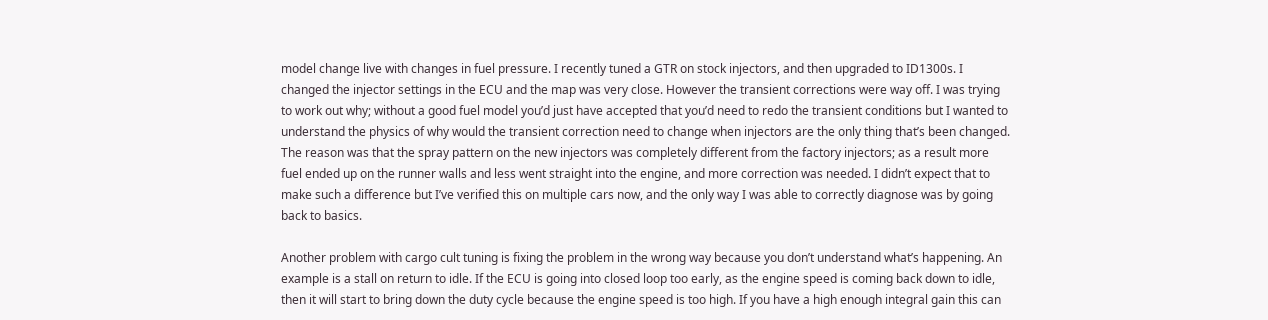model change live with changes in fuel pressure. I recently tuned a GTR on stock injectors, and then upgraded to ID1300s. I changed the injector settings in the ECU and the map was very close. However the transient corrections were way off. I was trying to work out why; without a good fuel model you’d just have accepted that you’d need to redo the transient conditions but I wanted to understand the physics of why would the transient correction need to change when injectors are the only thing that’s been changed. The reason was that the spray pattern on the new injectors was completely different from the factory injectors; as a result more fuel ended up on the runner walls and less went straight into the engine, and more correction was needed. I didn’t expect that to make such a difference but I’ve verified this on multiple cars now, and the only way I was able to correctly diagnose was by going back to basics.

Another problem with cargo cult tuning is fixing the problem in the wrong way because you don’t understand what’s happening. An example is a stall on return to idle. If the ECU is going into closed loop too early, as the engine speed is coming back down to idle, then it will start to bring down the duty cycle because the engine speed is too high. If you have a high enough integral gain this can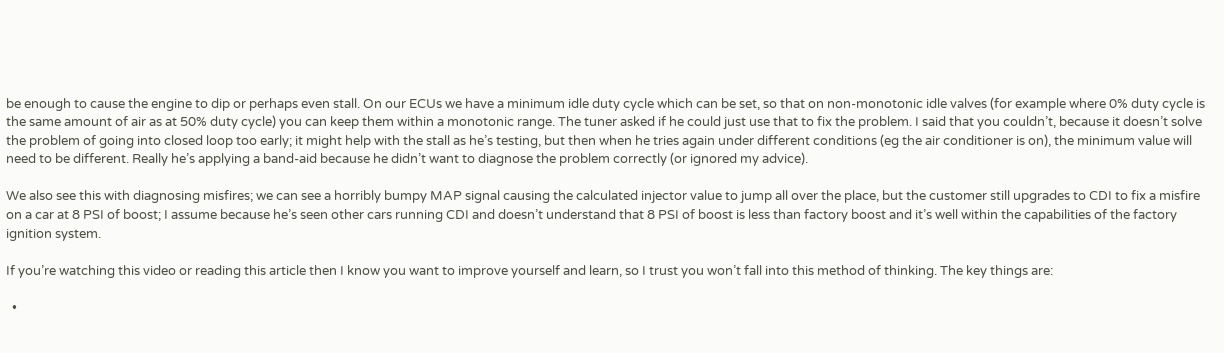be enough to cause the engine to dip or perhaps even stall. On our ECUs we have a minimum idle duty cycle which can be set, so that on non-monotonic idle valves (for example where 0% duty cycle is the same amount of air as at 50% duty cycle) you can keep them within a monotonic range. The tuner asked if he could just use that to fix the problem. I said that you couldn’t, because it doesn’t solve the problem of going into closed loop too early; it might help with the stall as he’s testing, but then when he tries again under different conditions (eg the air conditioner is on), the minimum value will need to be different. Really he’s applying a band-aid because he didn’t want to diagnose the problem correctly (or ignored my advice).

We also see this with diagnosing misfires; we can see a horribly bumpy MAP signal causing the calculated injector value to jump all over the place, but the customer still upgrades to CDI to fix a misfire on a car at 8 PSI of boost; I assume because he’s seen other cars running CDI and doesn’t understand that 8 PSI of boost is less than factory boost and it’s well within the capabilities of the factory ignition system.

If you’re watching this video or reading this article then I know you want to improve yourself and learn, so I trust you won’t fall into this method of thinking. The key things are:

  •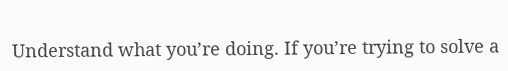Understand what you’re doing. If you’re trying to solve a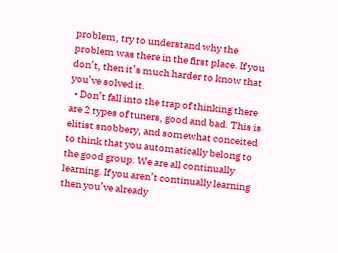problem, try to understand why the problem was there in the first place. If you don’t, then it’s much harder to know that you’ve solved it.
  • Don’t fall into the trap of thinking there are 2 types of tuners, good and bad. This is elitist snobbery, and somewhat conceited to think that you automatically belong to the good group. We are all continually learning. If you aren’t continually learning then you’ve already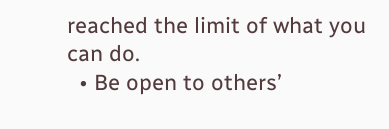reached the limit of what you can do.
  • Be open to others’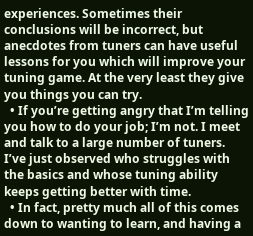experiences. Sometimes their conclusions will be incorrect, but anecdotes from tuners can have useful lessons for you which will improve your tuning game. At the very least they give you things you can try.
  • If you’re getting angry that I’m telling you how to do your job; I’m not. I meet and talk to a large number of tuners. I’ve just observed who struggles with the basics and whose tuning ability keeps getting better with time.
  • In fact, pretty much all of this comes down to wanting to learn, and having a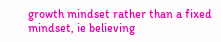growth mindset rather than a fixed mindset, ie believing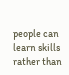people can learn skills rather than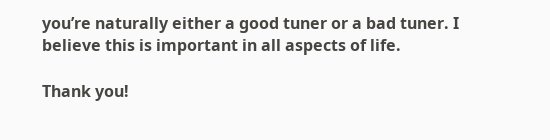you’re naturally either a good tuner or a bad tuner. I believe this is important in all aspects of life.

Thank you!